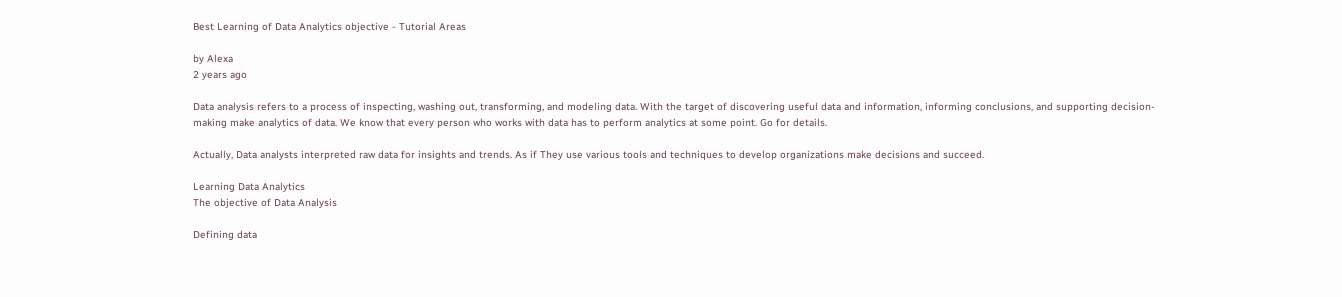Best Learning of Data Analytics objective - Tutorial Areas

by Alexa
2 years ago

Data analysis refers to a process of inspecting, washing out, transforming, and modeling data. With the target of discovering useful data and information, informing conclusions, and supporting decision-making make analytics of data. We know that every person who works with data has to perform analytics at some point. Go for details.

Actually, Data analysts interpreted raw data for insights and trends. As if They use various tools and techniques to develop organizations make decisions and succeed.

Learning Data Analytics
The objective of Data Analysis

Defining data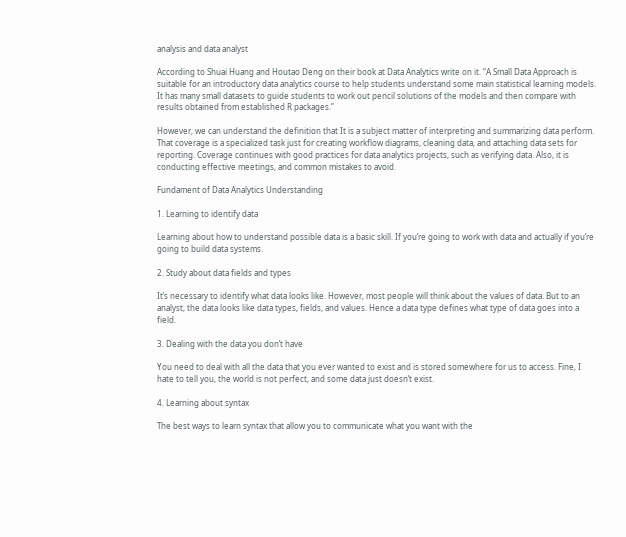analysis and data analyst

According to Shuai Huang and Houtao Deng on their book at Data Analytics write on it. “A Small Data Approach is suitable for an introductory data analytics course to help students understand some main statistical learning models. It has many small datasets to guide students to work out pencil solutions of the models and then compare with results obtained from established R packages.”

However, we can understand the definition that It is a subject matter of interpreting and summarizing data perform. That coverage is a specialized task just for creating workflow diagrams, cleaning data, and attaching data sets for reporting. Coverage continues with good practices for data analytics projects, such as verifying data. Also, it is conducting effective meetings, and common mistakes to avoid.

Fundament of Data Analytics Understanding

1. Learning to identify data

Learning about how to understand possible data is a basic skill. If you’re going to work with data and actually if you’re going to build data systems.

2. Study about data fields and types

It’s necessary to identify what data looks like. However, most people will think about the values of data. But to an analyst, the data looks like data types, fields, and values. Hence a data type defines what type of data goes into a field.

3. Dealing with the data you don’t have

You need to deal with all the data that you ever wanted to exist and is stored somewhere for us to access. Fine, I hate to tell you, the world is not perfect, and some data just doesn’t exist.

4. Learning about syntax

The best ways to learn syntax that allow you to communicate what you want with the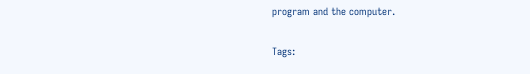program and the computer.

Tags: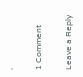,

1 Comment

Leave a Reply